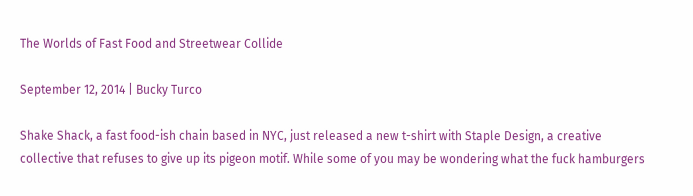The Worlds of Fast Food and Streetwear Collide

September 12, 2014 | Bucky Turco

Shake Shack, a fast food-ish chain based in NYC, just released a new t-shirt with Staple Design, a creative collective that refuses to give up its pigeon motif. While some of you may be wondering what the fuck hamburgers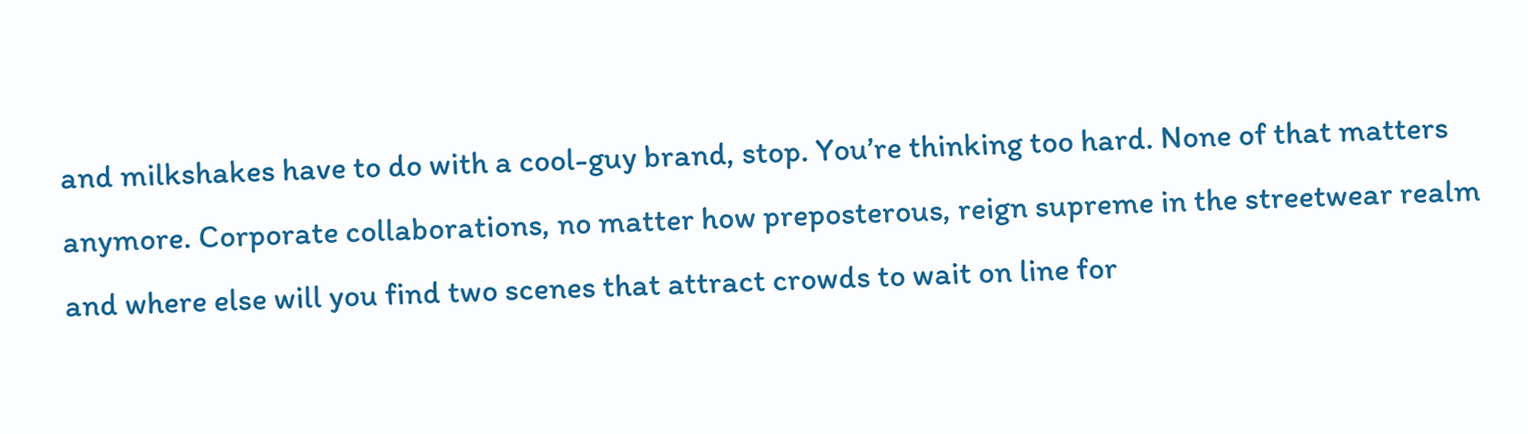and milkshakes have to do with a cool-guy brand, stop. You’re thinking too hard. None of that matters anymore. Corporate collaborations, no matter how preposterous, reign supreme in the streetwear realm and where else will you find two scenes that attract crowds to wait on line for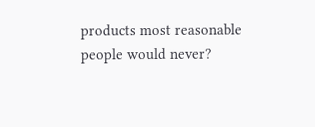products most reasonable people would never?